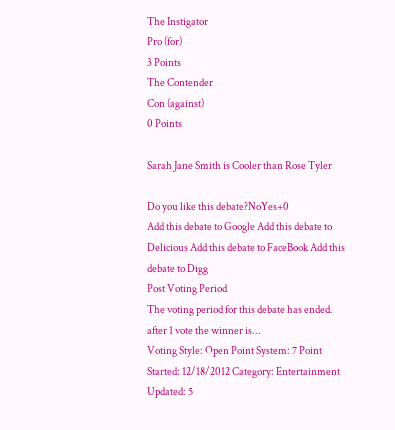The Instigator
Pro (for)
3 Points
The Contender
Con (against)
0 Points

Sarah Jane Smith is Cooler than Rose Tyler

Do you like this debate?NoYes+0
Add this debate to Google Add this debate to Delicious Add this debate to FaceBook Add this debate to Digg
Post Voting Period
The voting period for this debate has ended.
after 1 vote the winner is...
Voting Style: Open Point System: 7 Point
Started: 12/18/2012 Category: Entertainment
Updated: 5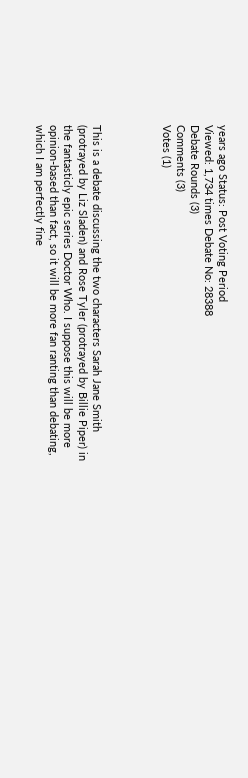years ago Status: Post Voting Period
Viewed: 1,734 times Debate No: 28388
Debate Rounds (3)
Comments (3)
Votes (1)




This is a debate discussing the two characters Sarah Jane Smith (protrayed by Liz Sladen) and Rose Tyler (protrayed by Billie Piper) in the fantasticly epic series Doctor Who. I suppose this will be more opinion-based than fact, so it will be more fan ranting than debating, which I am perfectly fine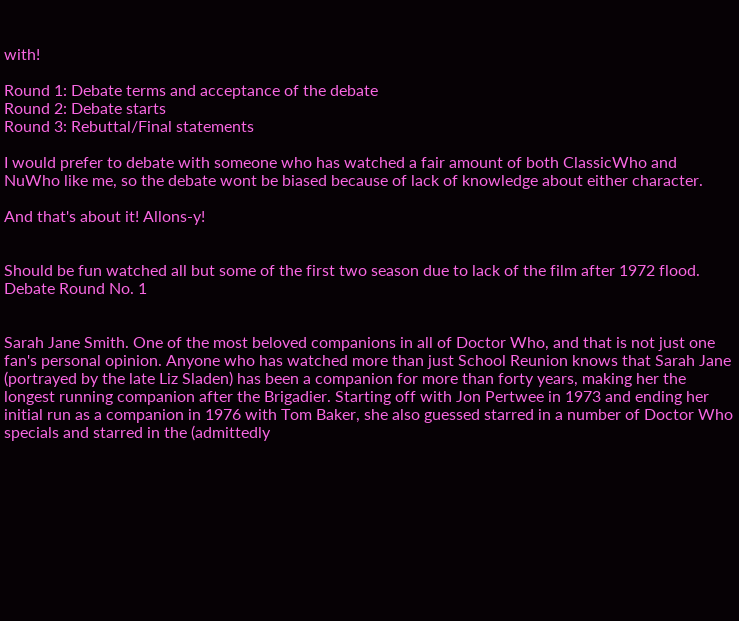with!

Round 1: Debate terms and acceptance of the debate
Round 2: Debate starts
Round 3: Rebuttal/Final statements

I would prefer to debate with someone who has watched a fair amount of both ClassicWho and NuWho like me, so the debate wont be biased because of lack of knowledge about either character.

And that's about it! Allons-y!


Should be fun watched all but some of the first two season due to lack of the film after 1972 flood.
Debate Round No. 1


Sarah Jane Smith. One of the most beloved companions in all of Doctor Who, and that is not just one fan's personal opinion. Anyone who has watched more than just School Reunion knows that Sarah Jane (portrayed by the late Liz Sladen) has been a companion for more than forty years, making her the longest running companion after the Brigadier. Starting off with Jon Pertwee in 1973 and ending her initial run as a companion in 1976 with Tom Baker, she also guessed starred in a number of Doctor Who specials and starred in the (admittedly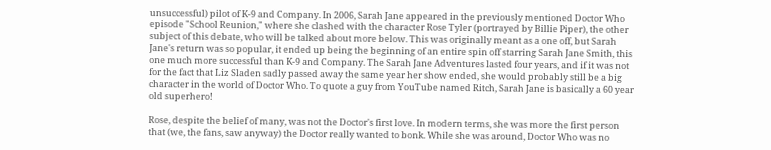unsuccessful) pilot of K-9 and Company. In 2006, Sarah Jane appeared in the previously mentioned Doctor Who episode "School Reunion," where she clashed with the character Rose Tyler (portrayed by Billie Piper), the other subject of this debate, who will be talked about more below. This was originally meant as a one off, but Sarah Jane's return was so popular, it ended up being the beginning of an entire spin off starring Sarah Jane Smith, this one much more successful than K-9 and Company. The Sarah Jane Adventures lasted four years, and if it was not for the fact that Liz Sladen sadly passed away the same year her show ended, she would probably still be a big character in the world of Doctor Who. To quote a guy from YouTube named Ritch, Sarah Jane is basically a 60 year old superhero!

Rose, despite the belief of many, was not the Doctor's first love. In modern terms, she was more the first person that (we, the fans, saw anyway) the Doctor really wanted to bonk. While she was around, Doctor Who was no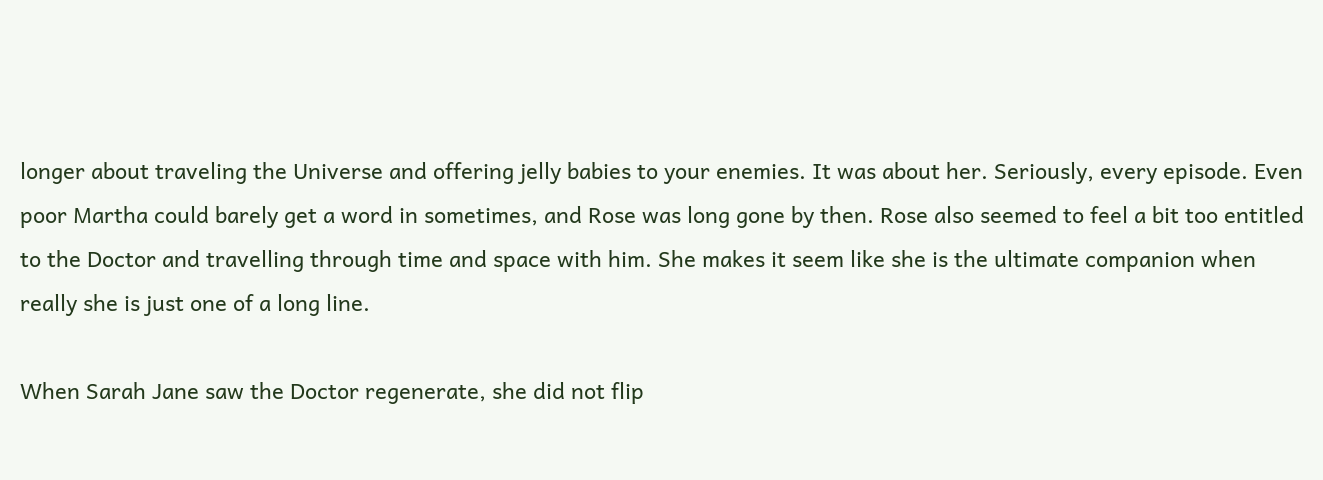longer about traveling the Universe and offering jelly babies to your enemies. It was about her. Seriously, every episode. Even poor Martha could barely get a word in sometimes, and Rose was long gone by then. Rose also seemed to feel a bit too entitled to the Doctor and travelling through time and space with him. She makes it seem like she is the ultimate companion when really she is just one of a long line.

When Sarah Jane saw the Doctor regenerate, she did not flip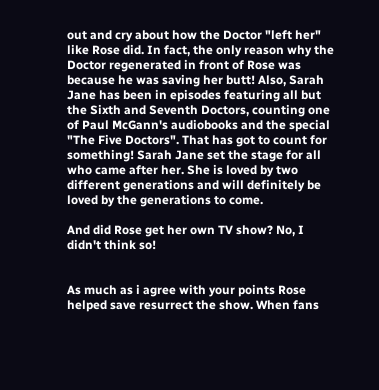out and cry about how the Doctor "left her" like Rose did. In fact, the only reason why the Doctor regenerated in front of Rose was because he was saving her butt! Also, Sarah Jane has been in episodes featuring all but the Sixth and Seventh Doctors, counting one of Paul McGann's audiobooks and the special "The Five Doctors". That has got to count for something! Sarah Jane set the stage for all who came after her. She is loved by two different generations and will definitely be loved by the generations to come.

And did Rose get her own TV show? No, I didn't think so!


As much as i agree with your points Rose helped save resurrect the show. When fans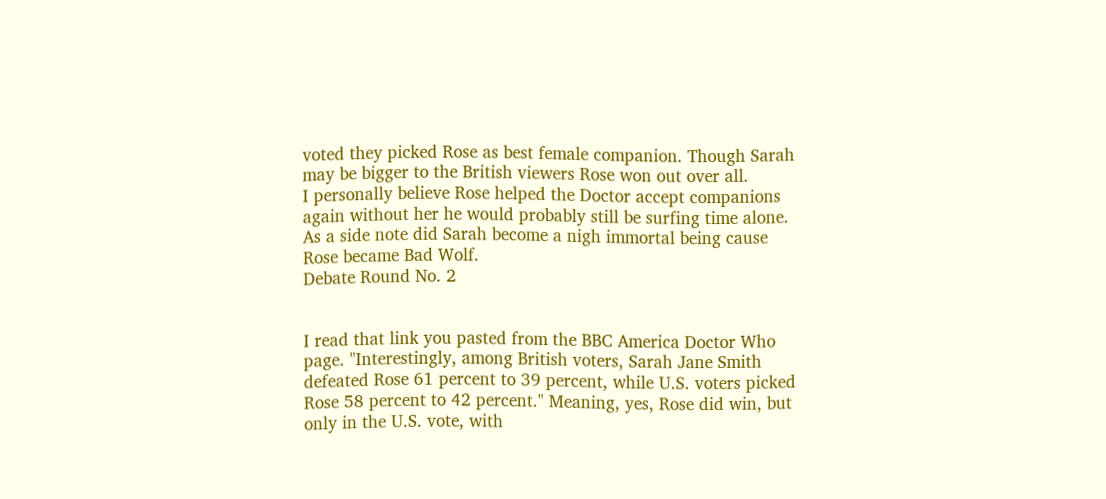voted they picked Rose as best female companion. Though Sarah may be bigger to the British viewers Rose won out over all.
I personally believe Rose helped the Doctor accept companions again without her he would probably still be surfing time alone.
As a side note did Sarah become a nigh immortal being cause Rose became Bad Wolf.
Debate Round No. 2


I read that link you pasted from the BBC America Doctor Who page. "Interestingly, among British voters, Sarah Jane Smith defeated Rose 61 percent to 39 percent, while U.S. voters picked Rose 58 percent to 42 percent." Meaning, yes, Rose did win, but only in the U.S. vote, with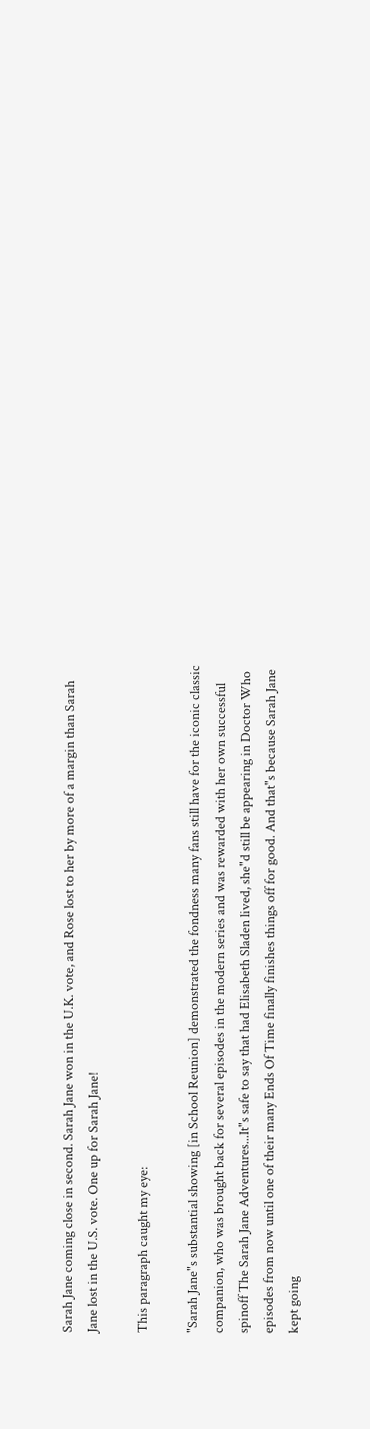Sarah Jane coming close in second. Sarah Jane won in the U.K. vote, and Rose lost to her by more of a margin than Sarah Jane lost in the U.S. vote. One up for Sarah Jane!

This paragraph caught my eye:

"Sarah Jane"s substantial showing [in School Reunion] demonstrated the fondness many fans still have for the iconic classic companion, who was brought back for several episodes in the modern series and was rewarded with her own successful spinoff The Sarah Jane Adventures...It"s safe to say that had Elisabeth Sladen lived, she"d still be appearing in Doctor Who episodes from now until one of their many Ends Of Time finally finishes things off for good. And that"s because Sarah Jane kept going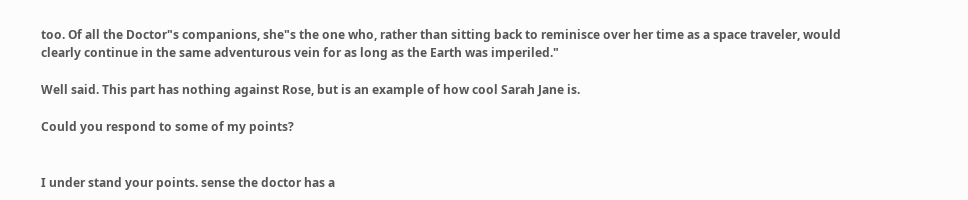too. Of all the Doctor"s companions, she"s the one who, rather than sitting back to reminisce over her time as a space traveler, would clearly continue in the same adventurous vein for as long as the Earth was imperiled."

Well said. This part has nothing against Rose, but is an example of how cool Sarah Jane is.

Could you respond to some of my points?


I under stand your points. sense the doctor has a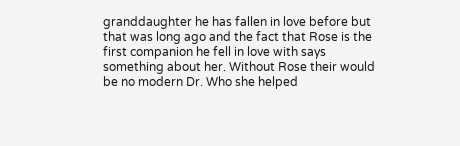granddaughter he has fallen in love before but that was long ago and the fact that Rose is the first companion he fell in love with says something about her. Without Rose their would be no modern Dr. Who she helped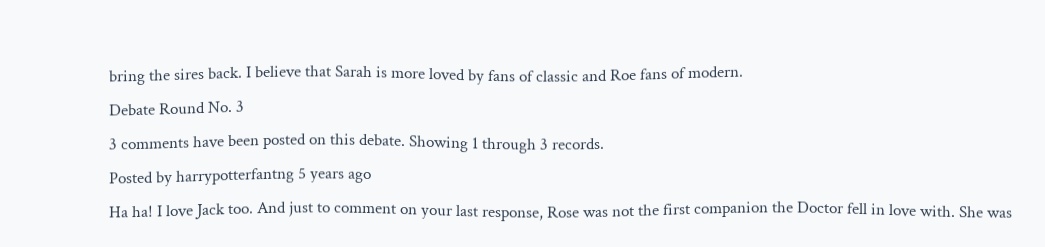bring the sires back. I believe that Sarah is more loved by fans of classic and Roe fans of modern.
Debate Round No. 3
3 comments have been posted on this debate. Showing 1 through 3 records.
Posted by harrypotterfantng 5 years ago
Ha ha! I love Jack too. And just to comment on your last response, Rose was not the first companion the Doctor fell in love with. She was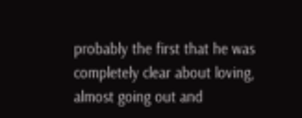probably the first that he was completely clear about loving, almost going out and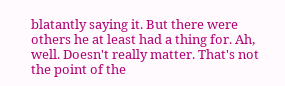blatantly saying it. But there were others he at least had a thing for. Ah, well. Doesn't really matter. That's not the point of the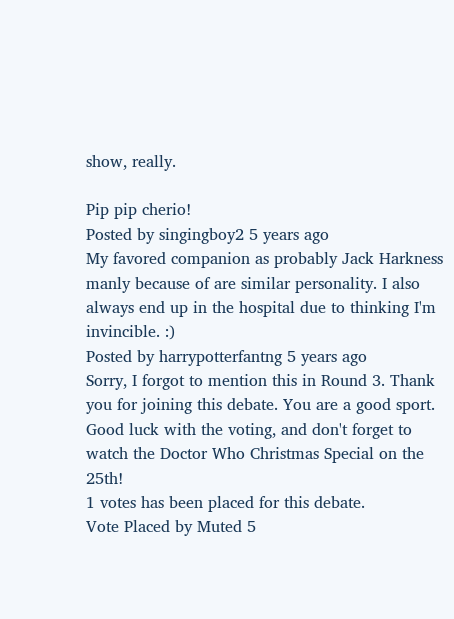show, really.

Pip pip cherio!
Posted by singingboy2 5 years ago
My favored companion as probably Jack Harkness manly because of are similar personality. I also always end up in the hospital due to thinking I'm invincible. :)
Posted by harrypotterfantng 5 years ago
Sorry, I forgot to mention this in Round 3. Thank you for joining this debate. You are a good sport. Good luck with the voting, and don't forget to watch the Doctor Who Christmas Special on the 25th!
1 votes has been placed for this debate.
Vote Placed by Muted 5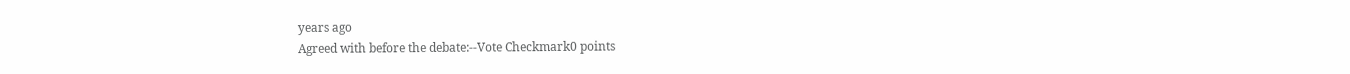years ago
Agreed with before the debate:--Vote Checkmark0 points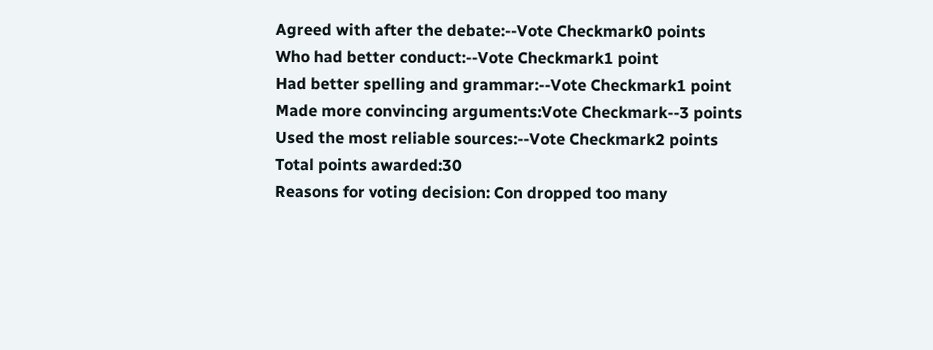Agreed with after the debate:--Vote Checkmark0 points
Who had better conduct:--Vote Checkmark1 point
Had better spelling and grammar:--Vote Checkmark1 point
Made more convincing arguments:Vote Checkmark--3 points
Used the most reliable sources:--Vote Checkmark2 points
Total points awarded:30
Reasons for voting decision: Con dropped too many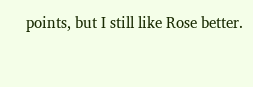points, but I still like Rose better.